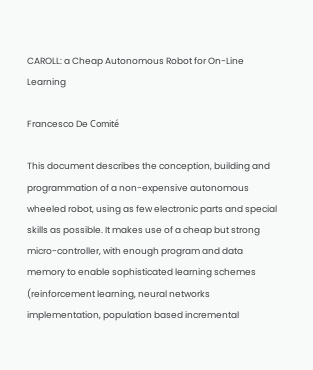CAROLL: a Cheap Autonomous Robot for On-Line Learning

Francesco De Comité

This document describes the conception, building and programmation of a non-expensive autonomous wheeled robot, using as few electronic parts and special skills as possible. It makes use of a cheap but strong micro-controller, with enough program and data memory to enable sophisticated learning schemes (reinforcement learning, neural networks implementation, population based incremental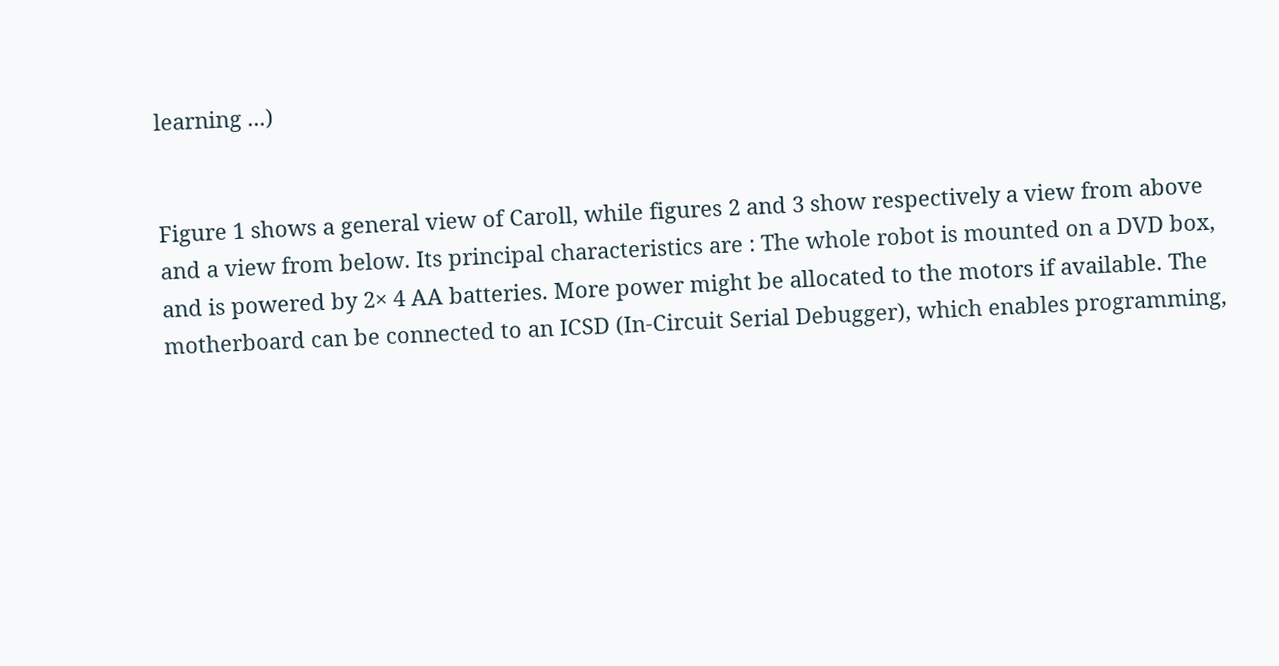learning ...)


Figure 1 shows a general view of Caroll, while figures 2 and 3 show respectively a view from above and a view from below. Its principal characteristics are : The whole robot is mounted on a DVD box, and is powered by 2× 4 AA batteries. More power might be allocated to the motors if available. The motherboard can be connected to an ICSD (In-Circuit Serial Debugger), which enables programming,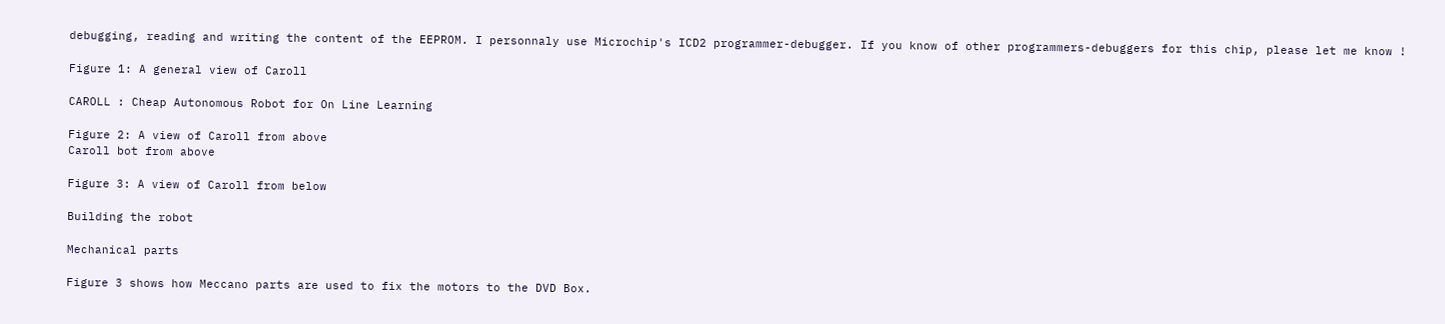debugging, reading and writing the content of the EEPROM. I personnaly use Microchip's ICD2 programmer-debugger. If you know of other programmers-debuggers for this chip, please let me know !

Figure 1: A general view of Caroll

CAROLL : Cheap Autonomous Robot for On Line Learning

Figure 2: A view of Caroll from above
Caroll bot from above

Figure 3: A view of Caroll from below

Building the robot

Mechanical parts

Figure 3 shows how Meccano parts are used to fix the motors to the DVD Box.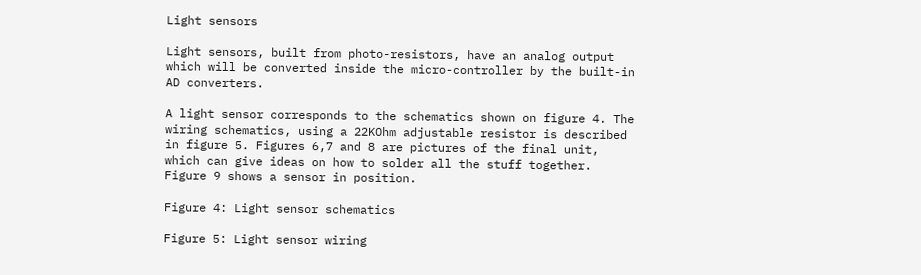Light sensors

Light sensors, built from photo-resistors, have an analog output which will be converted inside the micro-controller by the built-in AD converters.

A light sensor corresponds to the schematics shown on figure 4. The wiring schematics, using a 22KOhm adjustable resistor is described in figure 5. Figures 6,7 and 8 are pictures of the final unit, which can give ideas on how to solder all the stuff together. Figure 9 shows a sensor in position.

Figure 4: Light sensor schematics

Figure 5: Light sensor wiring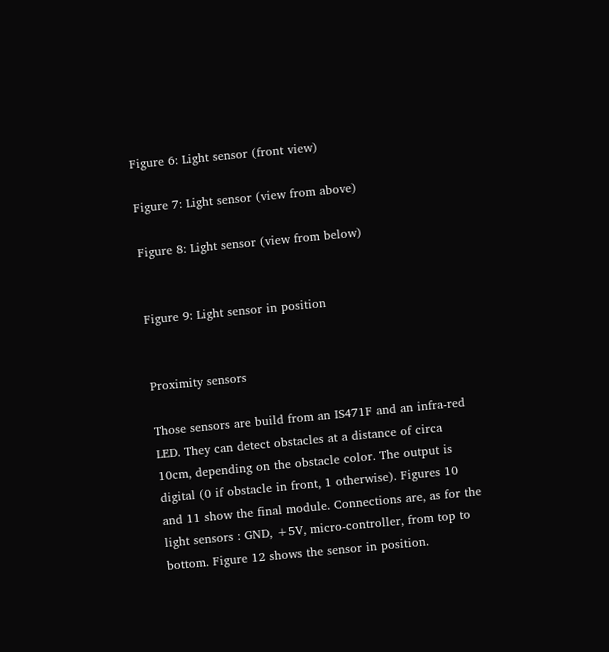Figure 6: Light sensor (front view)

Figure 7: Light sensor (view from above)

Figure 8: Light sensor (view from below)


Figure 9: Light sensor in position


Proximity sensors

Those sensors are build from an IS471F and an infra-red LED. They can detect obstacles at a distance of circa 10cm, depending on the obstacle color. The output is digital (0 if obstacle in front, 1 otherwise). Figures 10 and 11 show the final module. Connections are, as for the light sensors : GND, +5V, micro-controller, from top to bottom. Figure 12 shows the sensor in position.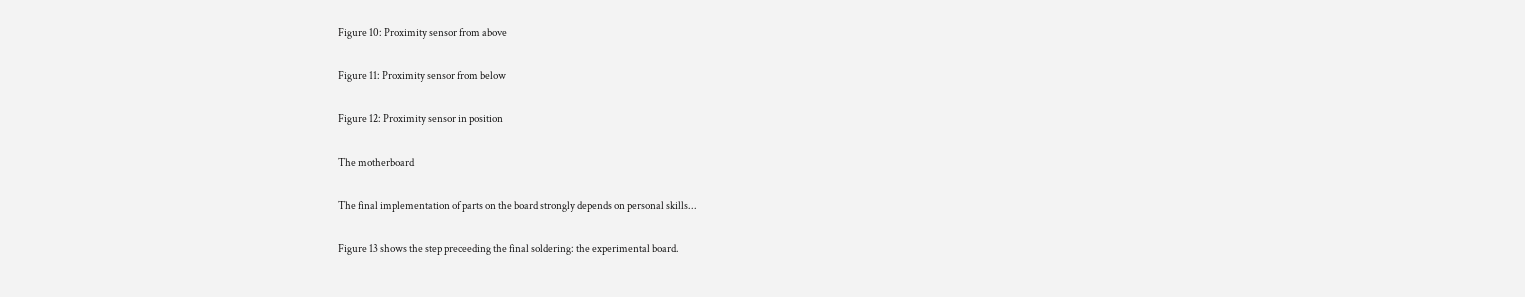Figure 10: Proximity sensor from above

Figure 11: Proximity sensor from below

Figure 12: Proximity sensor in position

The motherboard

The final implementation of parts on the board strongly depends on personal skills...

Figure 13 shows the step preceeding the final soldering: the experimental board.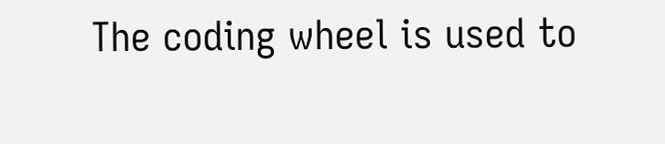The coding wheel is used to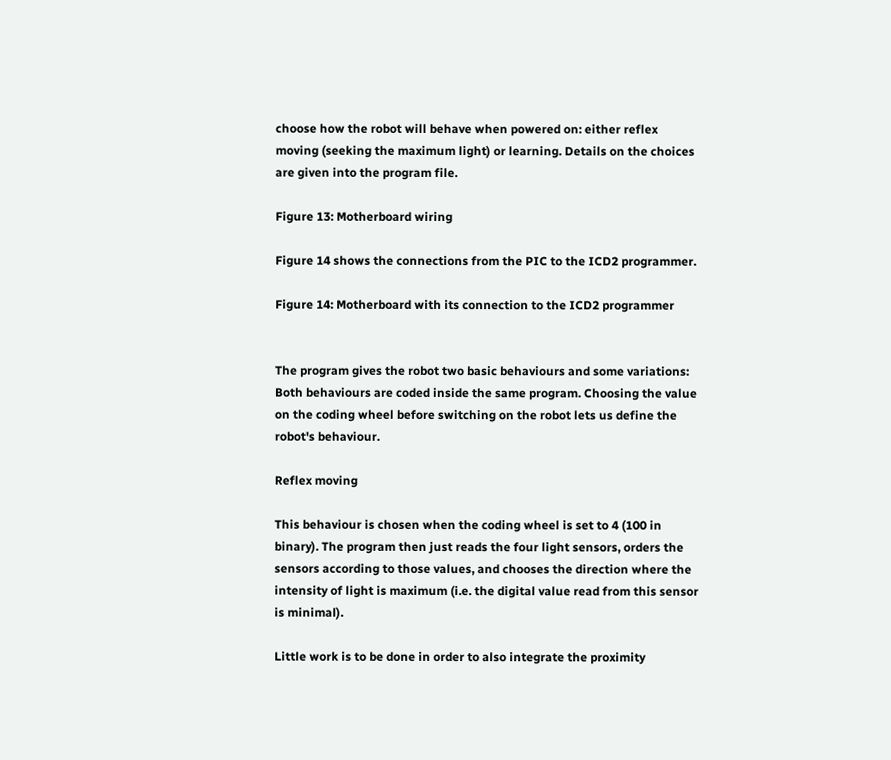choose how the robot will behave when powered on: either reflex moving (seeking the maximum light) or learning. Details on the choices are given into the program file.

Figure 13: Motherboard wiring

Figure 14 shows the connections from the PIC to the ICD2 programmer.

Figure 14: Motherboard with its connection to the ICD2 programmer


The program gives the robot two basic behaviours and some variations: Both behaviours are coded inside the same program. Choosing the value on the coding wheel before switching on the robot lets us define the robot's behaviour.

Reflex moving

This behaviour is chosen when the coding wheel is set to 4 (100 in binary). The program then just reads the four light sensors, orders the sensors according to those values, and chooses the direction where the intensity of light is maximum (i.e. the digital value read from this sensor is minimal).

Little work is to be done in order to also integrate the proximity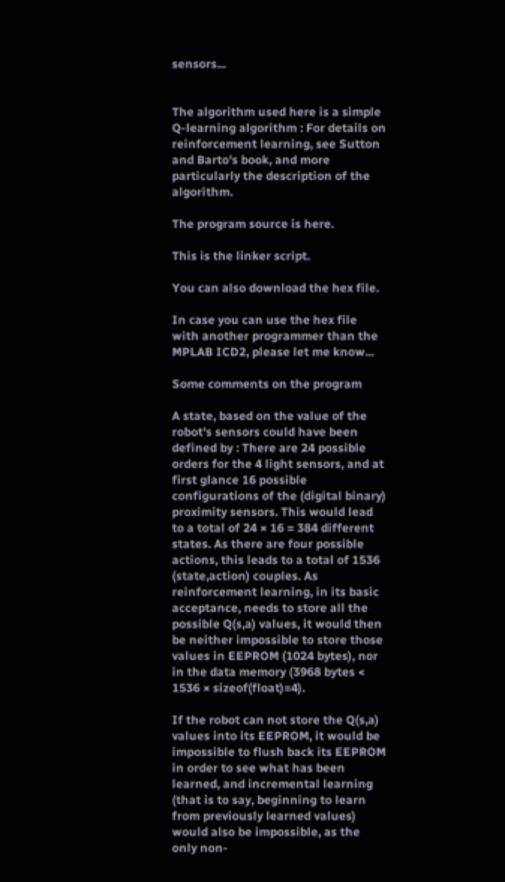sensors...


The algorithm used here is a simple Q-learning algorithm : For details on reinforcement learning, see Sutton and Barto's book, and more particularly the description of the algorithm.

The program source is here.

This is the linker script.

You can also download the hex file.

In case you can use the hex file with another programmer than the MPLAB ICD2, please let me know...

Some comments on the program

A state, based on the value of the robot's sensors could have been defined by : There are 24 possible orders for the 4 light sensors, and at first glance 16 possible configurations of the (digital binary) proximity sensors. This would lead to a total of 24 × 16 = 384 different states. As there are four possible actions, this leads to a total of 1536 (state,action) couples. As reinforcement learning, in its basic acceptance, needs to store all the possible Q(s,a) values, it would then be neither impossible to store those values in EEPROM (1024 bytes), nor in the data memory (3968 bytes < 1536 × sizeof(float)=4).

If the robot can not store the Q(s,a) values into its EEPROM, it would be impossible to flush back its EEPROM in order to see what has been learned, and incremental learning (that is to say, beginning to learn from previously learned values) would also be impossible, as the only non-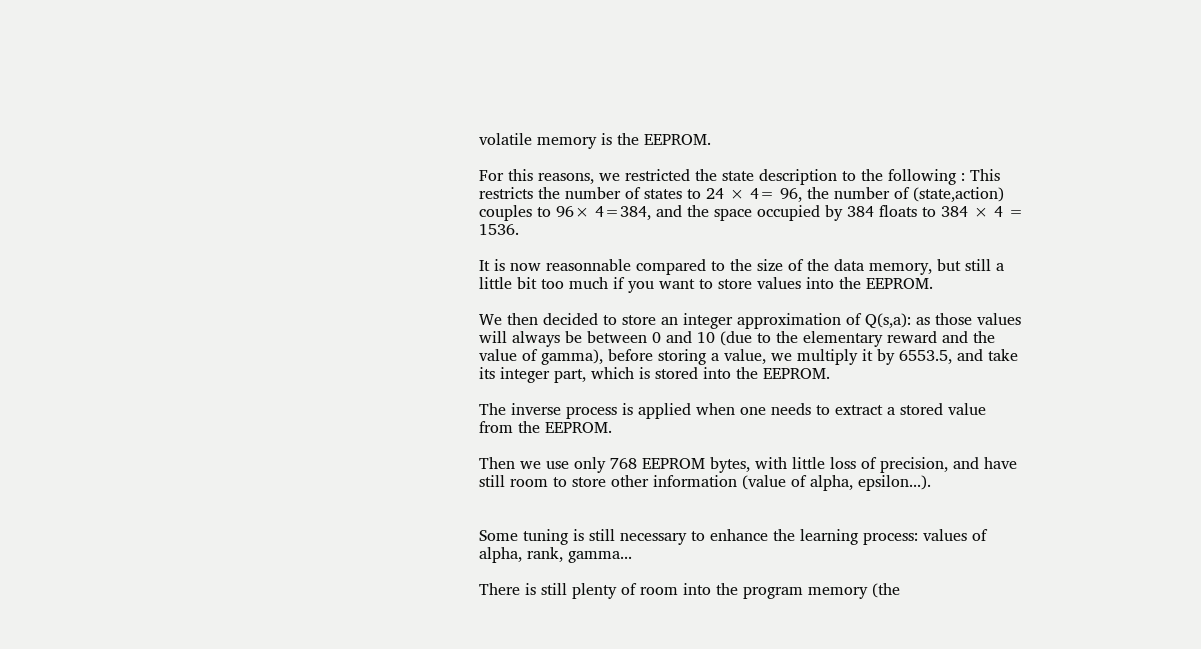volatile memory is the EEPROM.

For this reasons, we restricted the state description to the following : This restricts the number of states to 24 × 4= 96, the number of (state,action) couples to 96× 4=384, and the space occupied by 384 floats to 384 × 4 = 1536.

It is now reasonnable compared to the size of the data memory, but still a little bit too much if you want to store values into the EEPROM.

We then decided to store an integer approximation of Q(s,a): as those values will always be between 0 and 10 (due to the elementary reward and the value of gamma), before storing a value, we multiply it by 6553.5, and take its integer part, which is stored into the EEPROM.

The inverse process is applied when one needs to extract a stored value from the EEPROM.

Then we use only 768 EEPROM bytes, with little loss of precision, and have still room to store other information (value of alpha, epsilon...).


Some tuning is still necessary to enhance the learning process: values of alpha, rank, gamma...

There is still plenty of room into the program memory (the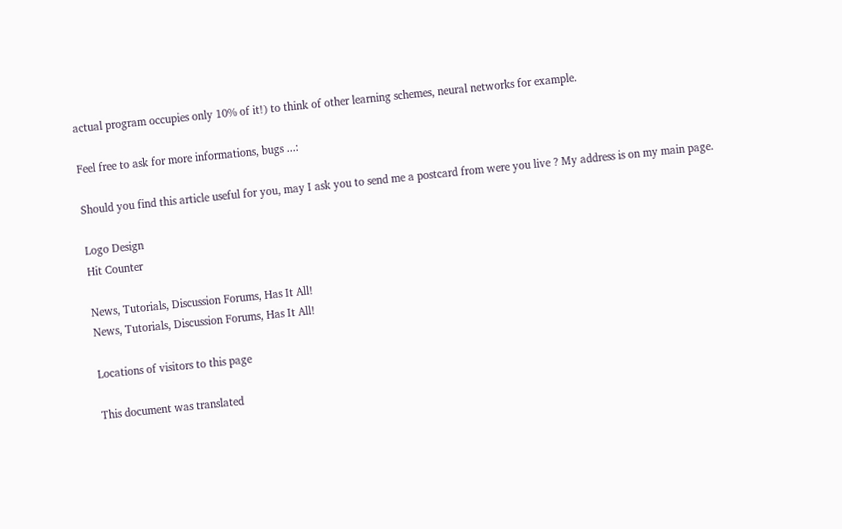actual program occupies only 10% of it!) to think of other learning schemes, neural networks for example.

Feel free to ask for more informations, bugs ...:

Should you find this article useful for you, may I ask you to send me a postcard from were you live ? My address is on my main page.

Logo Design
Hit Counter

News, Tutorials, Discussion Forums, Has It All!
News, Tutorials, Discussion Forums, Has It All!

Locations of visitors to this page

This document was translated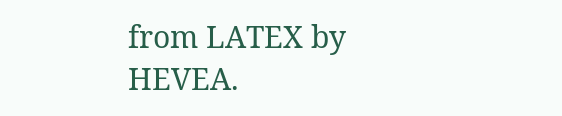from LATEX by HEVEA.